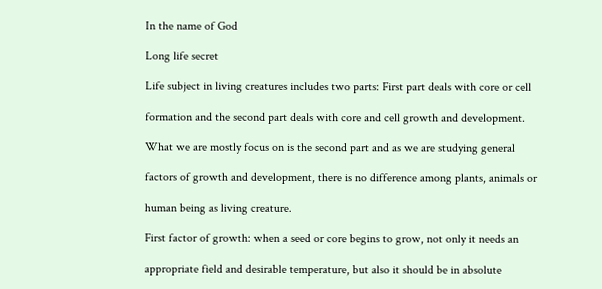In the name of God

Long life secret

Life subject in living creatures includes two parts: First part deals with core or cell

formation and the second part deals with core and cell growth and development.

What we are mostly focus on is the second part and as we are studying general

factors of growth and development, there is no difference among plants, animals or

human being as living creature.

First factor of growth: when a seed or core begins to grow, not only it needs an

appropriate field and desirable temperature, but also it should be in absolute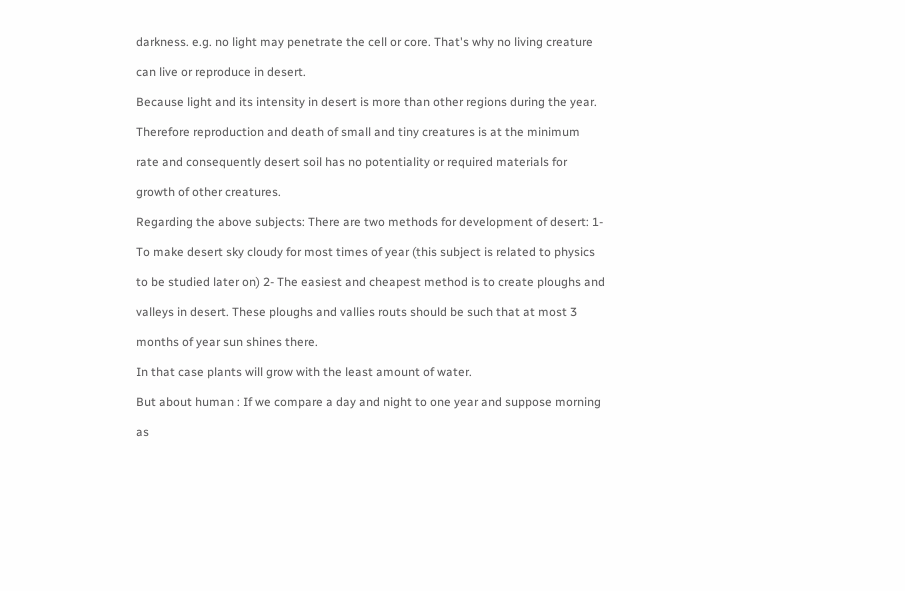darkness. e.g. no light may penetrate the cell or core. That's why no living creature

can live or reproduce in desert.

Because light and its intensity in desert is more than other regions during the year.

Therefore reproduction and death of small and tiny creatures is at the minimum

rate and consequently desert soil has no potentiality or required materials for

growth of other creatures.

Regarding the above subjects: There are two methods for development of desert: 1-

To make desert sky cloudy for most times of year (this subject is related to physics

to be studied later on) 2- The easiest and cheapest method is to create ploughs and

valleys in desert. These ploughs and vallies routs should be such that at most 3

months of year sun shines there.

In that case plants will grow with the least amount of water.

But about human : If we compare a day and night to one year and suppose morning

as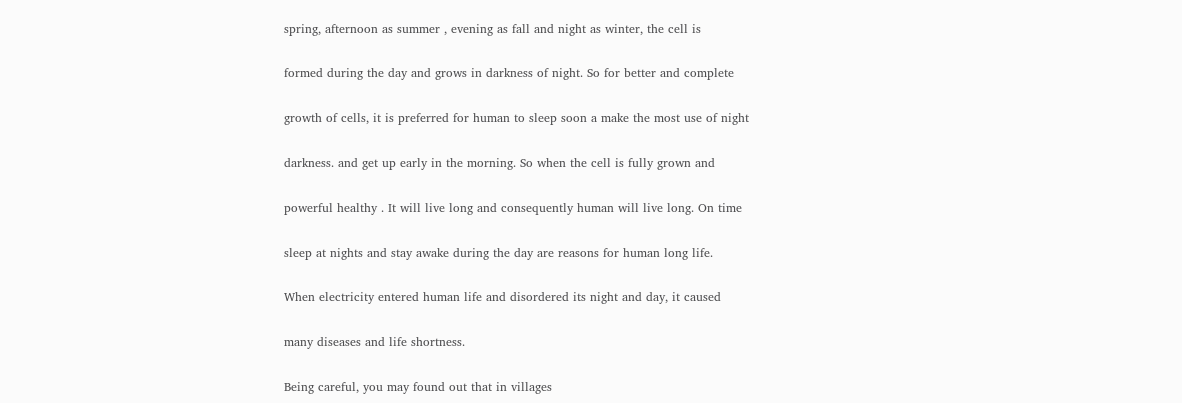spring, afternoon as summer , evening as fall and night as winter, the cell is

formed during the day and grows in darkness of night. So for better and complete

growth of cells, it is preferred for human to sleep soon a make the most use of night

darkness. and get up early in the morning. So when the cell is fully grown and

powerful healthy . It will live long and consequently human will live long. On time

sleep at nights and stay awake during the day are reasons for human long life.

When electricity entered human life and disordered its night and day, it caused

many diseases and life shortness.

Being careful, you may found out that in villages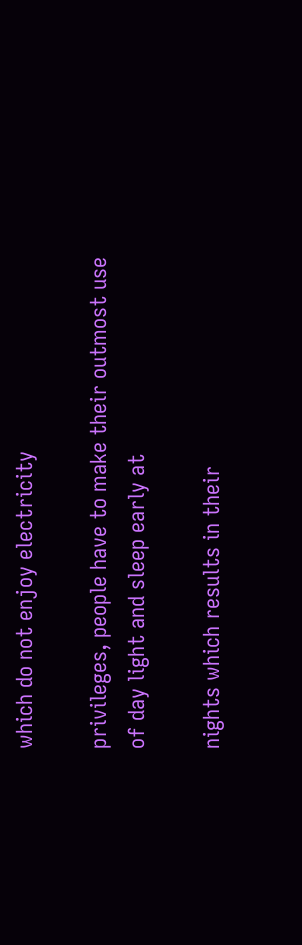which do not enjoy electricity

privileges, people have to make their outmost use of day light and sleep early at

nights which results in their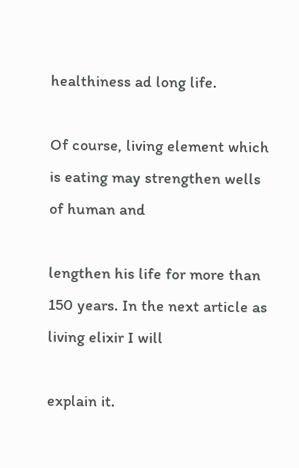healthiness ad long life.

Of course, living element which is eating may strengthen wells of human and

lengthen his life for more than 150 years. In the next article as living elixir I will

explain it.